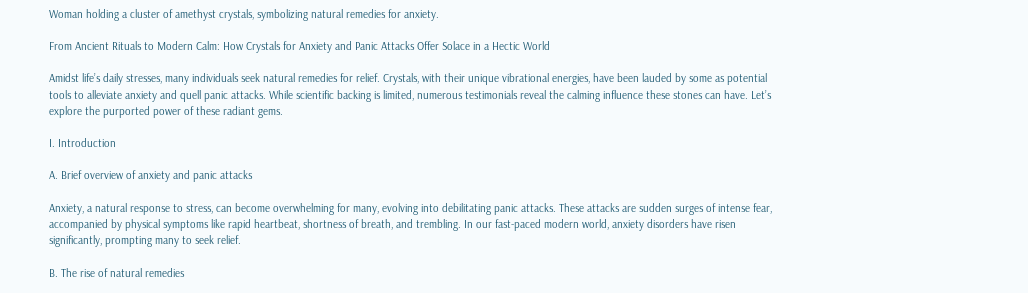Woman holding a cluster of amethyst crystals, symbolizing natural remedies for anxiety.

From Ancient Rituals to Modern Calm: How Crystals for Anxiety and Panic Attacks Offer Solace in a Hectic World

Amidst life’s daily stresses, many individuals seek natural remedies for relief. Crystals, with their unique vibrational energies, have been lauded by some as potential tools to alleviate anxiety and quell panic attacks. While scientific backing is limited, numerous testimonials reveal the calming influence these stones can have. Let’s explore the purported power of these radiant gems.

I. Introduction

A. Brief overview of anxiety and panic attacks

Anxiety, a natural response to stress, can become overwhelming for many, evolving into debilitating panic attacks. These attacks are sudden surges of intense fear, accompanied by physical symptoms like rapid heartbeat, shortness of breath, and trembling. In our fast-paced modern world, anxiety disorders have risen significantly, prompting many to seek relief.

B. The rise of natural remedies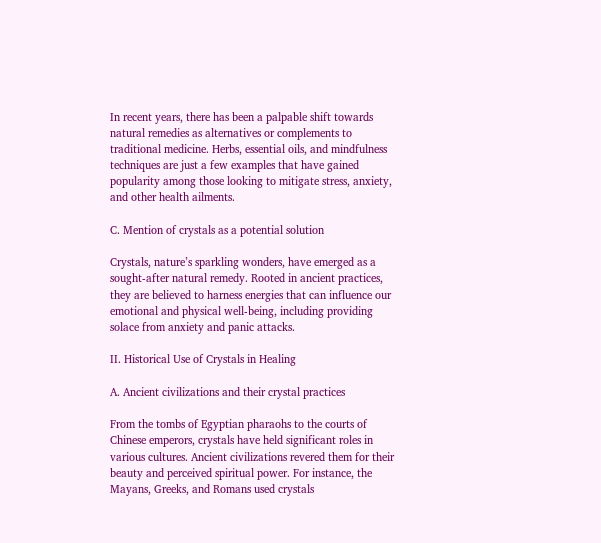In recent years, there has been a palpable shift towards natural remedies as alternatives or complements to traditional medicine. Herbs, essential oils, and mindfulness techniques are just a few examples that have gained popularity among those looking to mitigate stress, anxiety, and other health ailments.

C. Mention of crystals as a potential solution

Crystals, nature’s sparkling wonders, have emerged as a sought-after natural remedy. Rooted in ancient practices, they are believed to harness energies that can influence our emotional and physical well-being, including providing solace from anxiety and panic attacks.

II. Historical Use of Crystals in Healing

A. Ancient civilizations and their crystal practices

From the tombs of Egyptian pharaohs to the courts of Chinese emperors, crystals have held significant roles in various cultures. Ancient civilizations revered them for their beauty and perceived spiritual power. For instance, the Mayans, Greeks, and Romans used crystals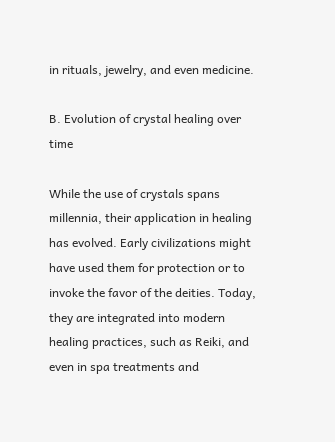in rituals, jewelry, and even medicine.

B. Evolution of crystal healing over time

While the use of crystals spans millennia, their application in healing has evolved. Early civilizations might have used them for protection or to invoke the favor of the deities. Today, they are integrated into modern healing practices, such as Reiki, and even in spa treatments and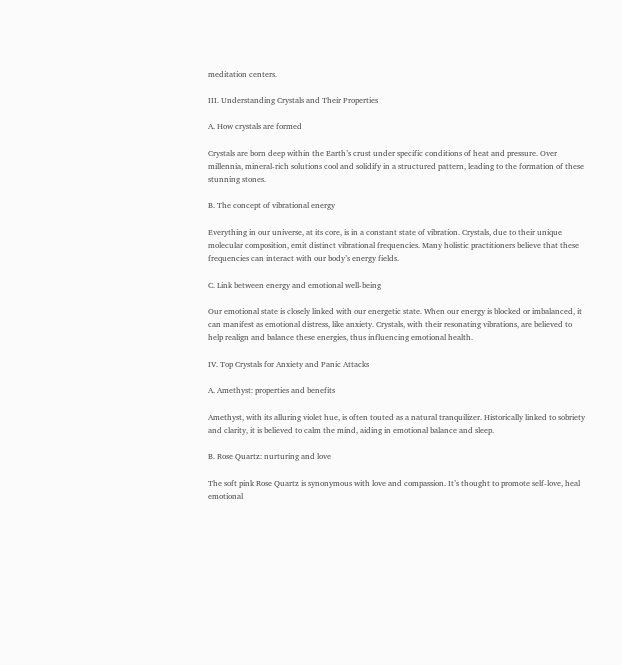meditation centers.

III. Understanding Crystals and Their Properties

A. How crystals are formed

Crystals are born deep within the Earth’s crust under specific conditions of heat and pressure. Over millennia, mineral-rich solutions cool and solidify in a structured pattern, leading to the formation of these stunning stones.

B. The concept of vibrational energy

Everything in our universe, at its core, is in a constant state of vibration. Crystals, due to their unique molecular composition, emit distinct vibrational frequencies. Many holistic practitioners believe that these frequencies can interact with our body’s energy fields.

C. Link between energy and emotional well-being

Our emotional state is closely linked with our energetic state. When our energy is blocked or imbalanced, it can manifest as emotional distress, like anxiety. Crystals, with their resonating vibrations, are believed to help realign and balance these energies, thus influencing emotional health.

IV. Top Crystals for Anxiety and Panic Attacks

A. Amethyst: properties and benefits

Amethyst, with its alluring violet hue, is often touted as a natural tranquilizer. Historically linked to sobriety and clarity, it is believed to calm the mind, aiding in emotional balance and sleep.

B. Rose Quartz: nurturing and love

The soft pink Rose Quartz is synonymous with love and compassion. It’s thought to promote self-love, heal emotional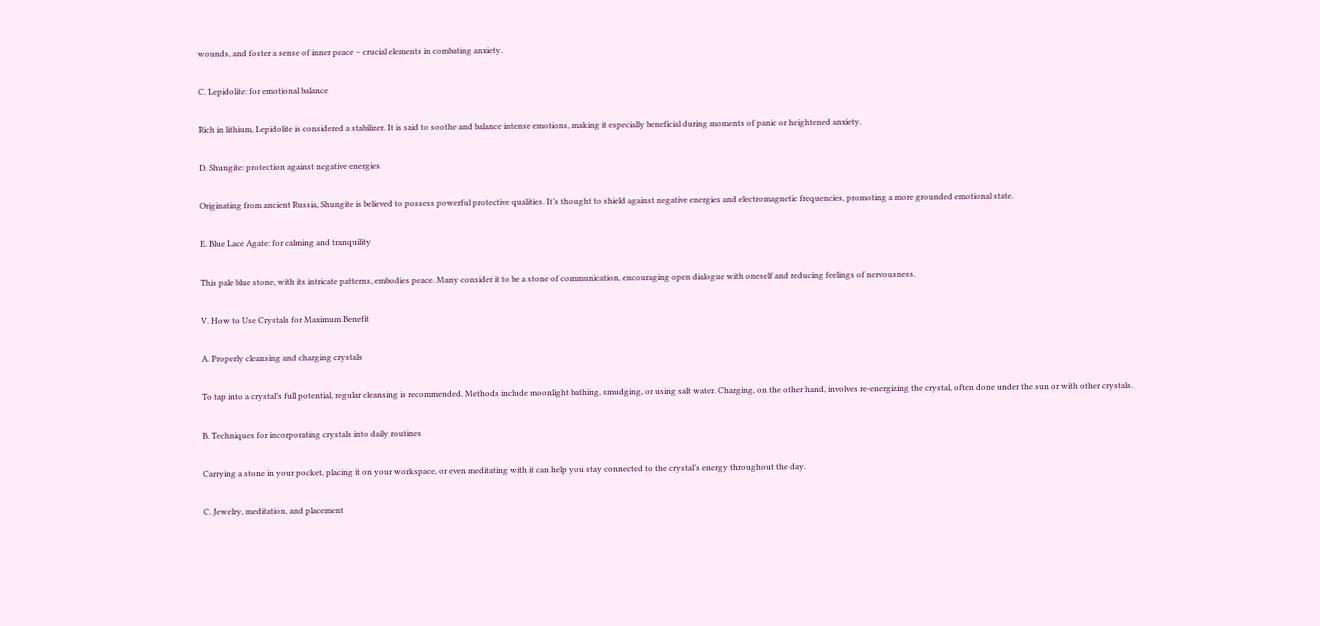wounds, and foster a sense of inner peace – crucial elements in combating anxiety.

C. Lepidolite: for emotional balance

Rich in lithium, Lepidolite is considered a stabilizer. It is said to soothe and balance intense emotions, making it especially beneficial during moments of panic or heightened anxiety.

D. Shungite: protection against negative energies

Originating from ancient Russia, Shungite is believed to possess powerful protective qualities. It’s thought to shield against negative energies and electromagnetic frequencies, promoting a more grounded emotional state.

E. Blue Lace Agate: for calming and tranquility

This pale blue stone, with its intricate patterns, embodies peace. Many consider it to be a stone of communication, encouraging open dialogue with oneself and reducing feelings of nervousness.

V. How to Use Crystals for Maximum Benefit

A. Properly cleansing and charging crystals

To tap into a crystal’s full potential, regular cleansing is recommended. Methods include moonlight bathing, smudging, or using salt water. Charging, on the other hand, involves re-energizing the crystal, often done under the sun or with other crystals.

B. Techniques for incorporating crystals into daily routines

Carrying a stone in your pocket, placing it on your workspace, or even meditating with it can help you stay connected to the crystal’s energy throughout the day.

C. Jewelry, meditation, and placement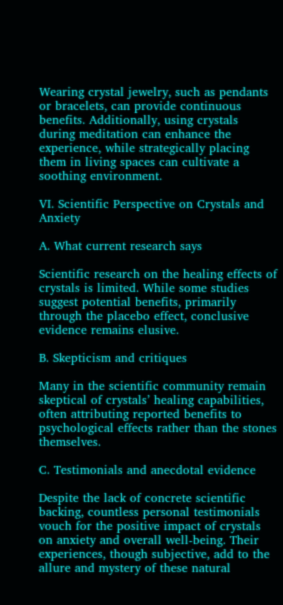Wearing crystal jewelry, such as pendants or bracelets, can provide continuous benefits. Additionally, using crystals during meditation can enhance the experience, while strategically placing them in living spaces can cultivate a soothing environment.

VI. Scientific Perspective on Crystals and Anxiety

A. What current research says

Scientific research on the healing effects of crystals is limited. While some studies suggest potential benefits, primarily through the placebo effect, conclusive evidence remains elusive.

B. Skepticism and critiques

Many in the scientific community remain skeptical of crystals’ healing capabilities, often attributing reported benefits to psychological effects rather than the stones themselves.

C. Testimonials and anecdotal evidence

Despite the lack of concrete scientific backing, countless personal testimonials vouch for the positive impact of crystals on anxiety and overall well-being. Their experiences, though subjective, add to the allure and mystery of these natural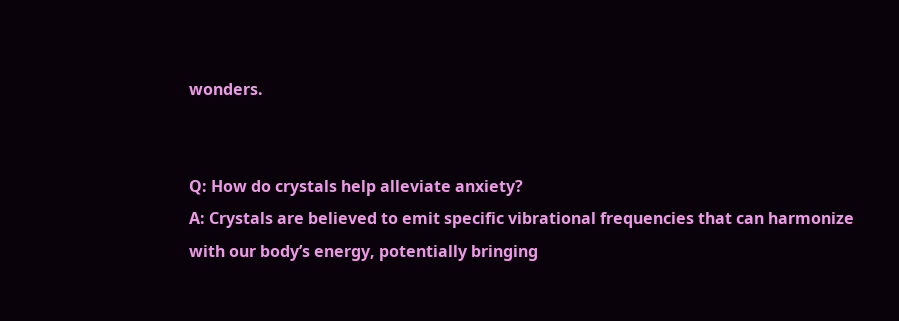wonders.


Q: How do crystals help alleviate anxiety?
A: Crystals are believed to emit specific vibrational frequencies that can harmonize with our body’s energy, potentially bringing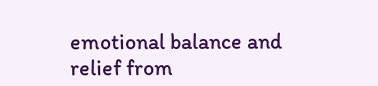emotional balance and relief from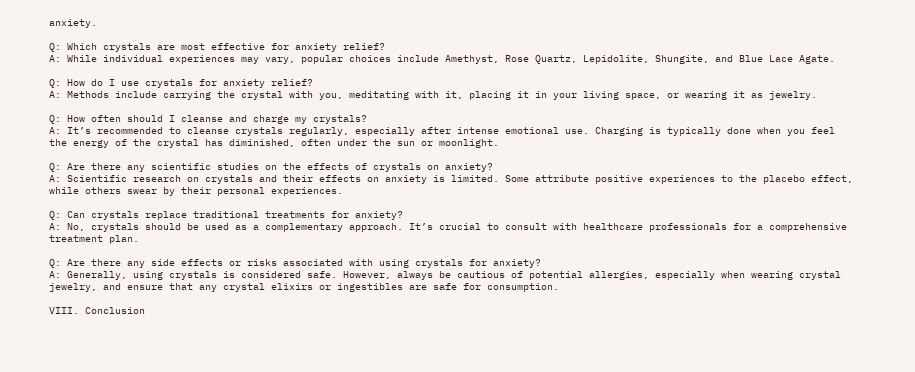anxiety.

Q: Which crystals are most effective for anxiety relief?
A: While individual experiences may vary, popular choices include Amethyst, Rose Quartz, Lepidolite, Shungite, and Blue Lace Agate.

Q: How do I use crystals for anxiety relief?
A: Methods include carrying the crystal with you, meditating with it, placing it in your living space, or wearing it as jewelry.

Q: How often should I cleanse and charge my crystals?
A: It’s recommended to cleanse crystals regularly, especially after intense emotional use. Charging is typically done when you feel the energy of the crystal has diminished, often under the sun or moonlight.

Q: Are there any scientific studies on the effects of crystals on anxiety?
A: Scientific research on crystals and their effects on anxiety is limited. Some attribute positive experiences to the placebo effect, while others swear by their personal experiences.

Q: Can crystals replace traditional treatments for anxiety?
A: No, crystals should be used as a complementary approach. It’s crucial to consult with healthcare professionals for a comprehensive treatment plan.

Q: Are there any side effects or risks associated with using crystals for anxiety?
A: Generally, using crystals is considered safe. However, always be cautious of potential allergies, especially when wearing crystal jewelry, and ensure that any crystal elixirs or ingestibles are safe for consumption.

VIII. Conclusion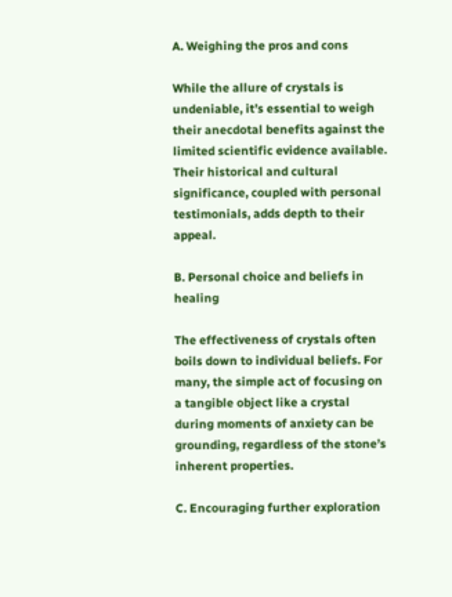A. Weighing the pros and cons

While the allure of crystals is undeniable, it’s essential to weigh their anecdotal benefits against the limited scientific evidence available. Their historical and cultural significance, coupled with personal testimonials, adds depth to their appeal.

B. Personal choice and beliefs in healing

The effectiveness of crystals often boils down to individual beliefs. For many, the simple act of focusing on a tangible object like a crystal during moments of anxiety can be grounding, regardless of the stone’s inherent properties.

C. Encouraging further exploration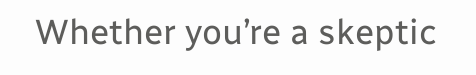Whether you’re a skeptic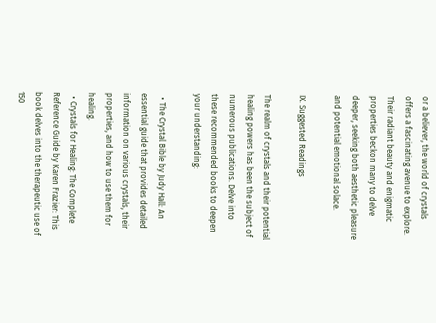or a believer, the world of crystals offers a fascinating avenue to explore. Their radiant beauty and enigmatic properties beckon many to delve deeper, seeking both aesthetic pleasure and potential emotional solace.

IX. Suggested Readings

The realm of crystals and their potential healing powers has been the subject of numerous publications. Delve into these recommended books to deepen your understanding:

  • The Crystal Bible by Judy Hall: An essential guide that provides detailed information on various crystals, their properties, and how to use them for healing.
  • Crystals for Healing: The Complete Reference Guide by Karen Frazier: This book delves into the therapeutic use of 150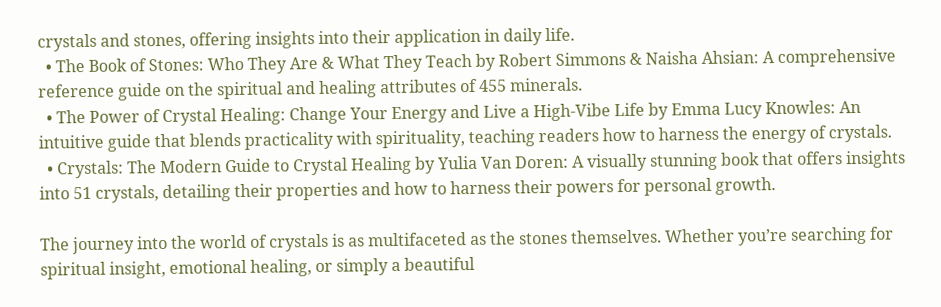crystals and stones, offering insights into their application in daily life.
  • The Book of Stones: Who They Are & What They Teach by Robert Simmons & Naisha Ahsian: A comprehensive reference guide on the spiritual and healing attributes of 455 minerals.
  • The Power of Crystal Healing: Change Your Energy and Live a High-Vibe Life by Emma Lucy Knowles: An intuitive guide that blends practicality with spirituality, teaching readers how to harness the energy of crystals.
  • Crystals: The Modern Guide to Crystal Healing by Yulia Van Doren: A visually stunning book that offers insights into 51 crystals, detailing their properties and how to harness their powers for personal growth.

The journey into the world of crystals is as multifaceted as the stones themselves. Whether you’re searching for spiritual insight, emotional healing, or simply a beautiful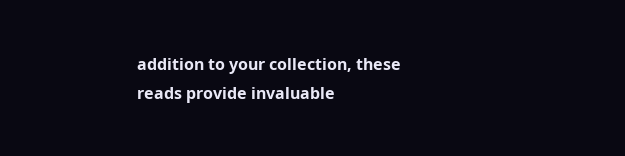addition to your collection, these reads provide invaluable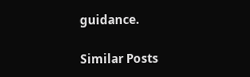guidance.

Similar Posts